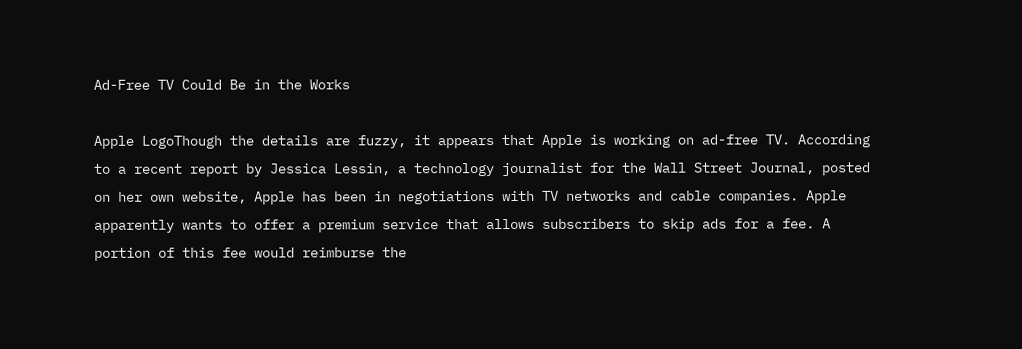Ad-Free TV Could Be in the Works

Apple LogoThough the details are fuzzy, it appears that Apple is working on ad-free TV. According to a recent report by Jessica Lessin, a technology journalist for the Wall Street Journal, posted on her own website, Apple has been in negotiations with TV networks and cable companies. Apple apparently wants to offer a premium service that allows subscribers to skip ads for a fee. A portion of this fee would reimburse the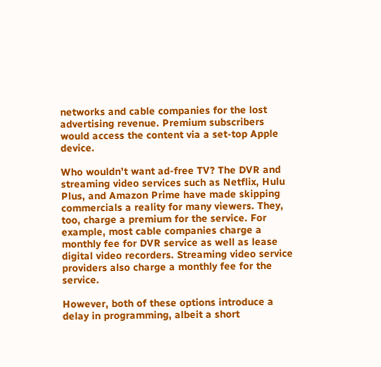networks and cable companies for the lost advertising revenue. Premium subscribers would access the content via a set-top Apple device.

Who wouldn’t want ad-free TV? The DVR and streaming video services such as Netflix, Hulu Plus, and Amazon Prime have made skipping commercials a reality for many viewers. They, too, charge a premium for the service. For example, most cable companies charge a monthly fee for DVR service as well as lease digital video recorders. Streaming video service providers also charge a monthly fee for the service.

However, both of these options introduce a delay in programming, albeit a short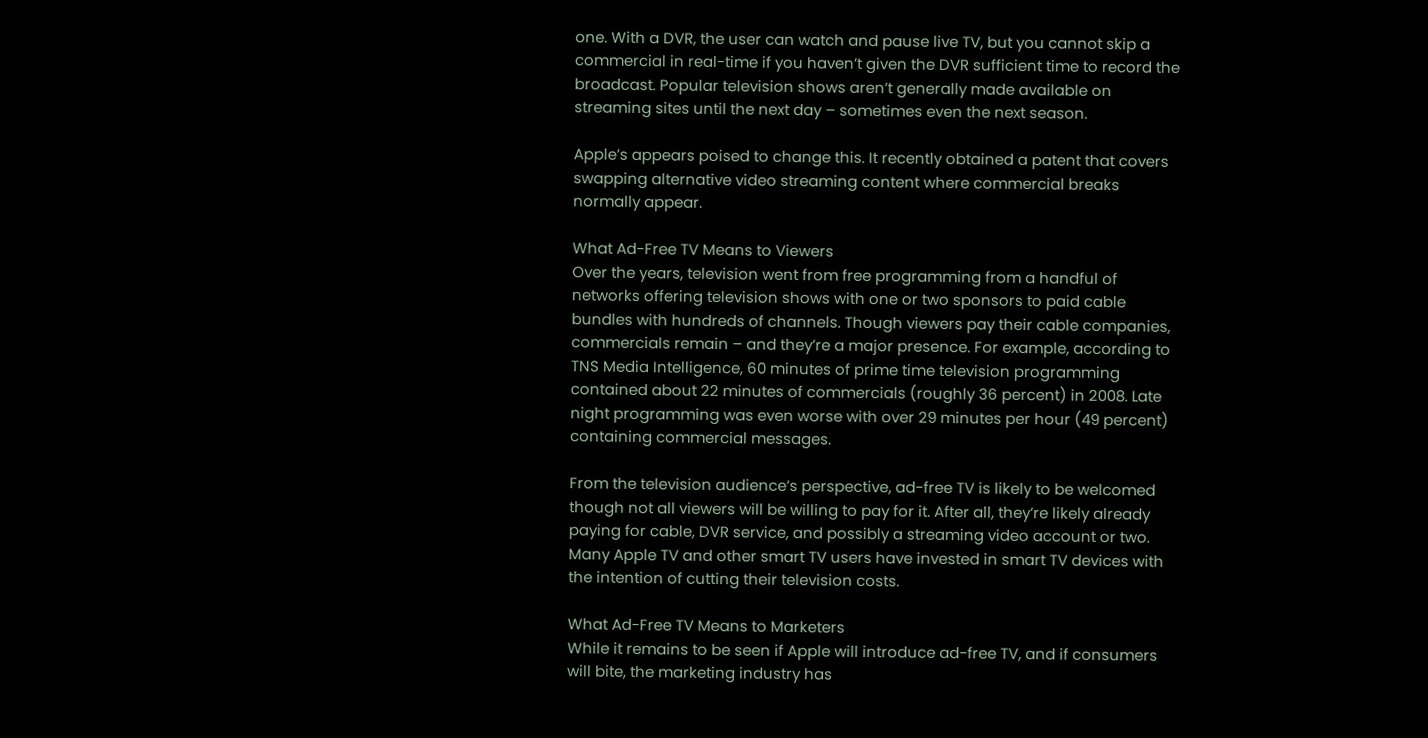one. With a DVR, the user can watch and pause live TV, but you cannot skip a commercial in real-time if you haven’t given the DVR sufficient time to record the broadcast. Popular television shows aren’t generally made available on streaming sites until the next day – sometimes even the next season.

Apple’s appears poised to change this. It recently obtained a patent that covers swapping alternative video streaming content where commercial breaks normally appear.

What Ad-Free TV Means to Viewers
Over the years, television went from free programming from a handful of networks offering television shows with one or two sponsors to paid cable bundles with hundreds of channels. Though viewers pay their cable companies, commercials remain – and they’re a major presence. For example, according to TNS Media Intelligence, 60 minutes of prime time television programming contained about 22 minutes of commercials (roughly 36 percent) in 2008. Late night programming was even worse with over 29 minutes per hour (49 percent) containing commercial messages.

From the television audience’s perspective, ad-free TV is likely to be welcomed though not all viewers will be willing to pay for it. After all, they’re likely already paying for cable, DVR service, and possibly a streaming video account or two. Many Apple TV and other smart TV users have invested in smart TV devices with the intention of cutting their television costs.

What Ad-Free TV Means to Marketers
While it remains to be seen if Apple will introduce ad-free TV, and if consumers will bite, the marketing industry has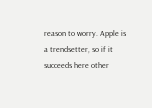reason to worry. Apple is a trendsetter, so if it succeeds here other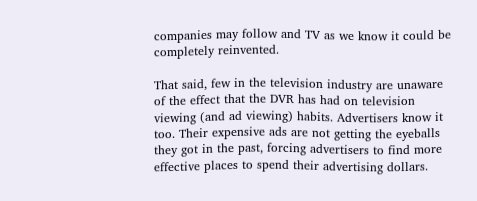companies may follow and TV as we know it could be completely reinvented.

That said, few in the television industry are unaware of the effect that the DVR has had on television viewing (and ad viewing) habits. Advertisers know it too. Their expensive ads are not getting the eyeballs they got in the past, forcing advertisers to find more effective places to spend their advertising dollars.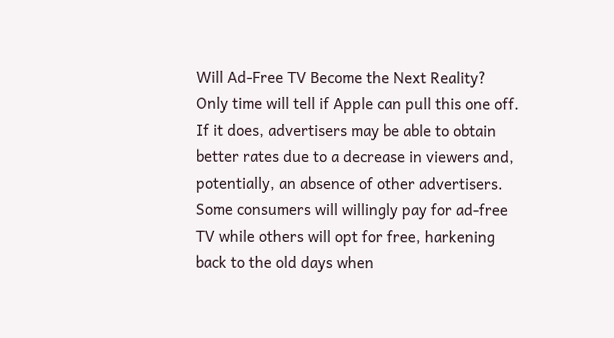Will Ad-Free TV Become the Next Reality?
Only time will tell if Apple can pull this one off. If it does, advertisers may be able to obtain better rates due to a decrease in viewers and, potentially, an absence of other advertisers. Some consumers will willingly pay for ad-free TV while others will opt for free, harkening back to the old days when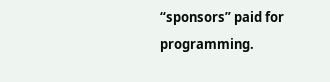“sponsors” paid for programming.